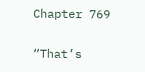Chapter 769

“That’s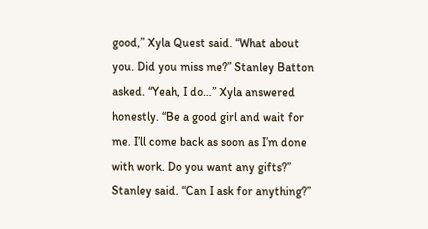good,” Xyla Quest said. “What about you. Did you miss me?” Stanley Batton asked. “Yeah, I do…” Xyla answered honestly. “Be a good girl and wait for me. I’ll come back as soon as I’m done with work. Do you want any gifts?” Stanley said. “Can I ask for anything?”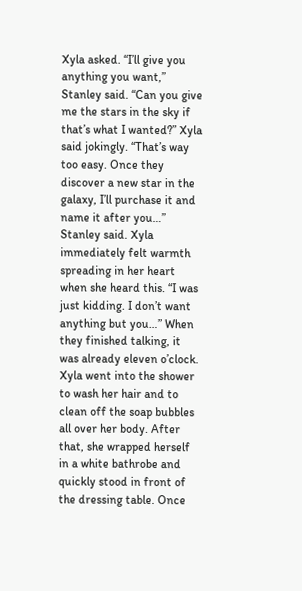Xyla asked. “I’ll give you anything you want,” Stanley said. “Can you give me the stars in the sky if that’s what I wanted?” Xyla said jokingly. “That’s way too easy. Once they discover a new star in the galaxy, I’ll purchase it and name it after you…” Stanley said. Xyla immediately felt warmth spreading in her heart when she heard this. “I was just kidding. I don’t want anything but you…” When they finished talking, it was already eleven o’clock. Xyla went into the shower to wash her hair and to clean off the soap bubbles all over her body. After that, she wrapped herself in a white bathrobe and quickly stood in front of the dressing table. Once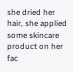she dried her hair, she applied some skincare product on her fac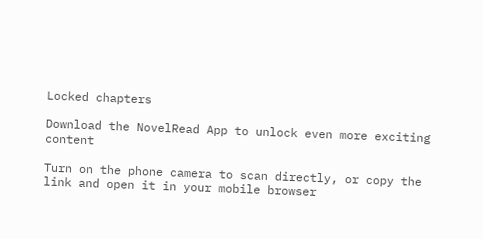Locked chapters

Download the NovelRead App to unlock even more exciting content

Turn on the phone camera to scan directly, or copy the link and open it in your mobile browser